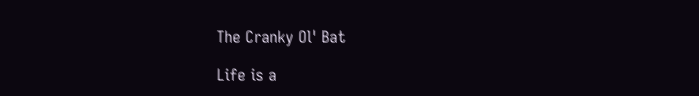The Cranky Ol' Bat

Life is a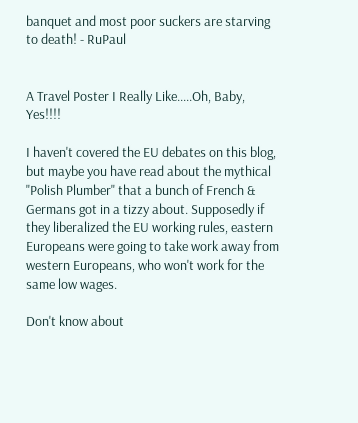banquet and most poor suckers are starving to death! - RuPaul


A Travel Poster I Really Like.....Oh, Baby, Yes!!!!

I haven't covered the EU debates on this blog, but maybe you have read about the mythical "Polish Plumber" that a bunch of French & Germans got in a tizzy about. Supposedly if they liberalized the EU working rules, eastern Europeans were going to take work away from western Europeans, who won't work for the same low wages.

Don't know about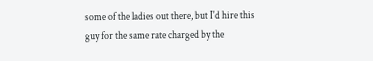some of the ladies out there, but I'd hire this guy for the same rate charged by the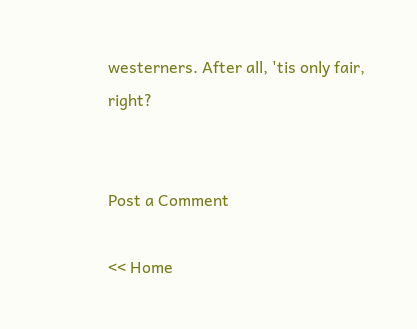westerners. After all, 'tis only fair, right?


Post a Comment

<< Home